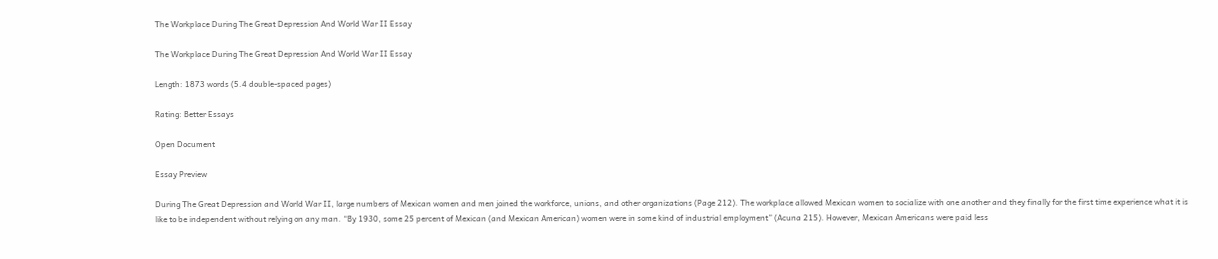The Workplace During The Great Depression And World War II Essay

The Workplace During The Great Depression And World War II Essay

Length: 1873 words (5.4 double-spaced pages)

Rating: Better Essays

Open Document

Essay Preview

During The Great Depression and World War II, large numbers of Mexican women and men joined the workforce, unions, and other organizations (Page 212). The workplace allowed Mexican women to socialize with one another and they finally for the first time experience what it is like to be independent without relying on any man. “By 1930, some 25 percent of Mexican (and Mexican American) women were in some kind of industrial employment” (Acuna 215). However, Mexican Americans were paid less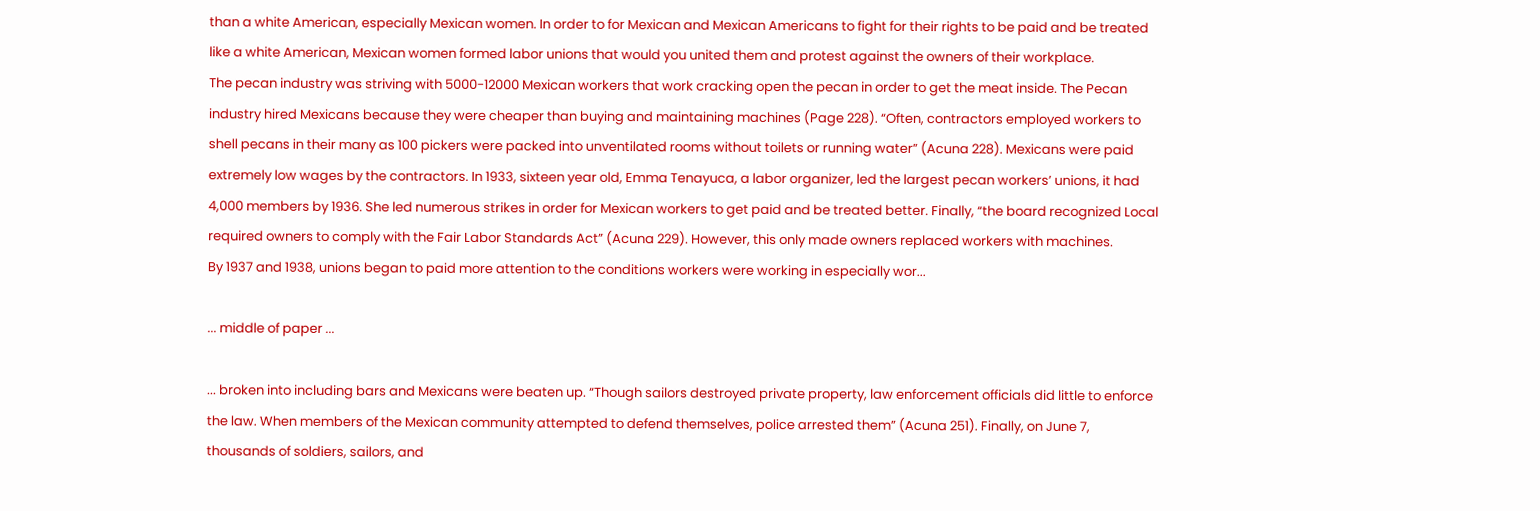than a white American, especially Mexican women. In order to for Mexican and Mexican Americans to fight for their rights to be paid and be treated like a white American, Mexican women formed labor unions that would you united them and protest against the owners of their workplace.
The pecan industry was striving with 5000-12000 Mexican workers that work cracking open the pecan in order to get the meat inside. The Pecan industry hired Mexicans because they were cheaper than buying and maintaining machines (Page 228). “Often, contractors employed workers to shell pecans in their many as 100 pickers were packed into unventilated rooms without toilets or running water” (Acuna 228). Mexicans were paid extremely low wages by the contractors. In 1933, sixteen year old, Emma Tenayuca, a labor organizer, led the largest pecan workers’ unions, it had 4,000 members by 1936. She led numerous strikes in order for Mexican workers to get paid and be treated better. Finally, “the board recognized Local required owners to comply with the Fair Labor Standards Act” (Acuna 229). However, this only made owners replaced workers with machines.
By 1937 and 1938, unions began to paid more attention to the conditions workers were working in especially wor...

... middle of paper ...

... broken into including bars and Mexicans were beaten up. “Though sailors destroyed private property, law enforcement officials did little to enforce the law. When members of the Mexican community attempted to defend themselves, police arrested them” (Acuna 251). Finally, on June 7, thousands of soldiers, sailors, and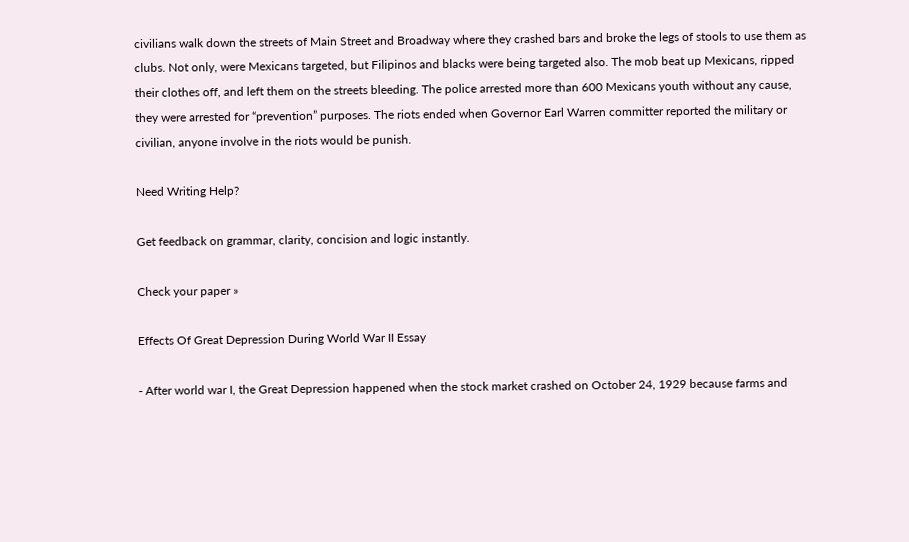civilians walk down the streets of Main Street and Broadway where they crashed bars and broke the legs of stools to use them as clubs. Not only, were Mexicans targeted, but Filipinos and blacks were being targeted also. The mob beat up Mexicans, ripped their clothes off, and left them on the streets bleeding. The police arrested more than 600 Mexicans youth without any cause, they were arrested for “prevention” purposes. The riots ended when Governor Earl Warren committer reported the military or civilian, anyone involve in the riots would be punish.

Need Writing Help?

Get feedback on grammar, clarity, concision and logic instantly.

Check your paper »

Effects Of Great Depression During World War II Essay

- After world war I, the Great Depression happened when the stock market crashed on October 24, 1929 because farms and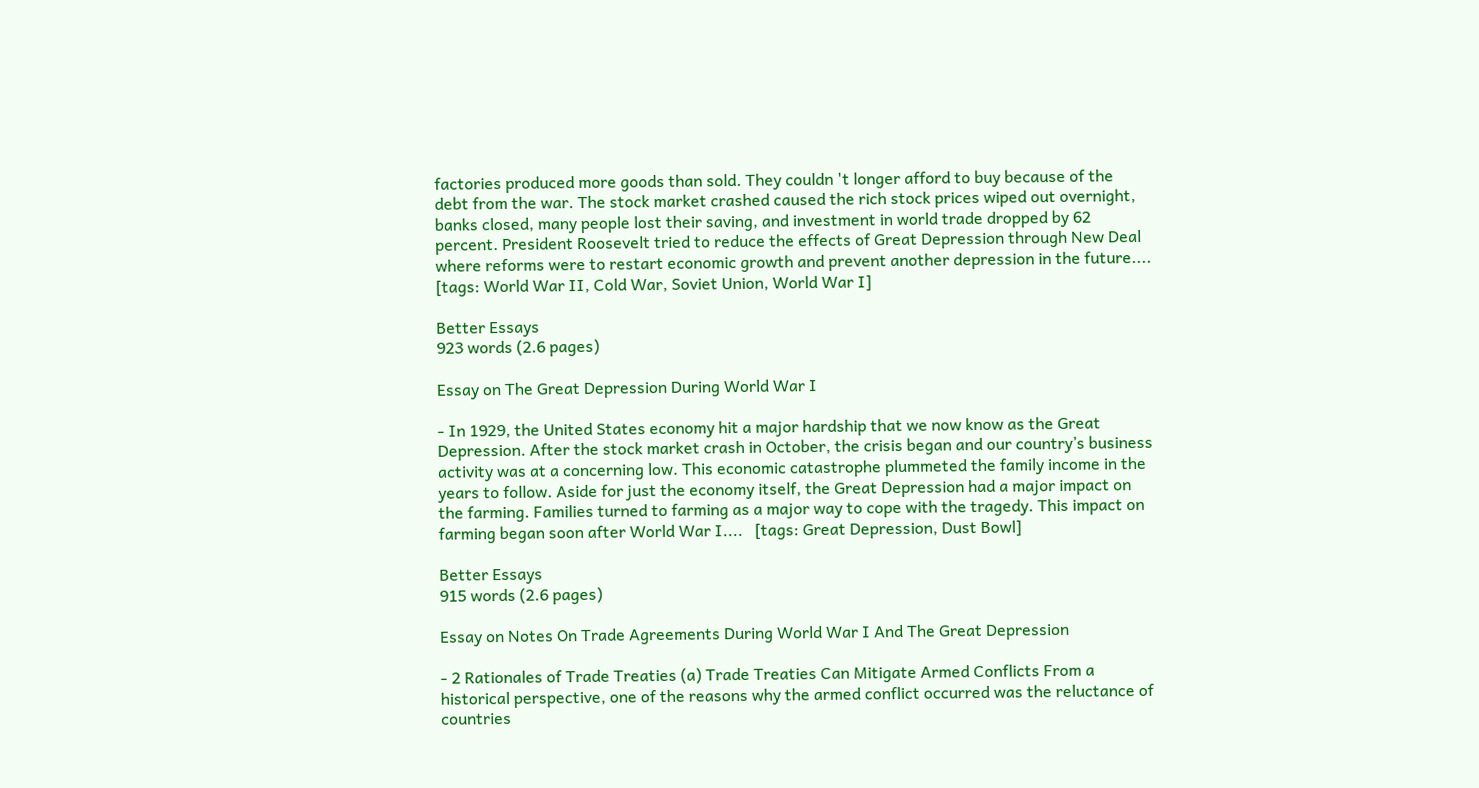factories produced more goods than sold. They couldn 't longer afford to buy because of the debt from the war. The stock market crashed caused the rich stock prices wiped out overnight, banks closed, many people lost their saving, and investment in world trade dropped by 62 percent. President Roosevelt tried to reduce the effects of Great Depression through New Deal where reforms were to restart economic growth and prevent another depression in the future....   [tags: World War II, Cold War, Soviet Union, World War I]

Better Essays
923 words (2.6 pages)

Essay on The Great Depression During World War I

- In 1929, the United States economy hit a major hardship that we now know as the Great Depression. After the stock market crash in October, the crisis began and our country’s business activity was at a concerning low. This economic catastrophe plummeted the family income in the years to follow. Aside for just the economy itself, the Great Depression had a major impact on the farming. Families turned to farming as a major way to cope with the tragedy. This impact on farming began soon after World War I....   [tags: Great Depression, Dust Bowl]

Better Essays
915 words (2.6 pages)

Essay on Notes On Trade Agreements During World War I And The Great Depression

- 2 Rationales of Trade Treaties (a) Trade Treaties Can Mitigate Armed Conflicts From a historical perspective, one of the reasons why the armed conflict occurred was the reluctance of countries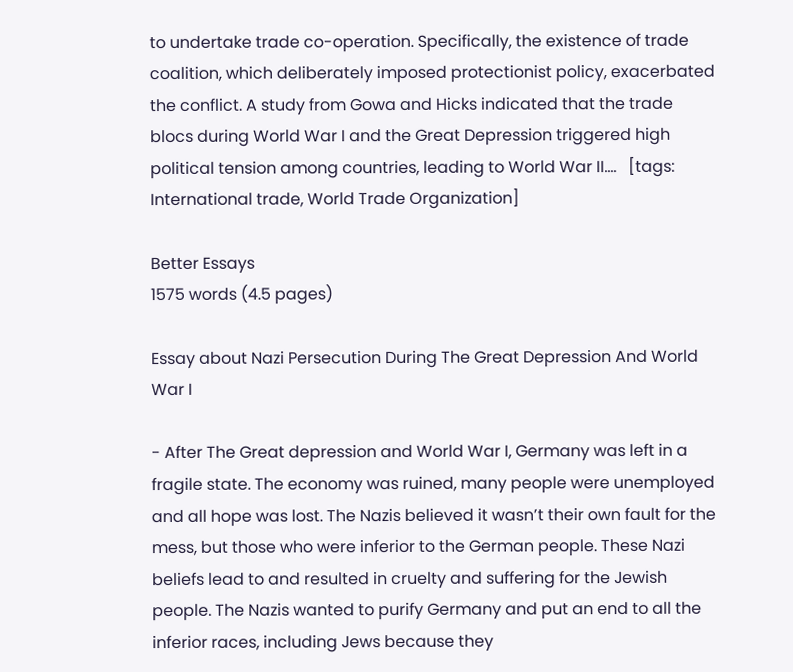to undertake trade co-operation. Specifically, the existence of trade coalition, which deliberately imposed protectionist policy, exacerbated the conflict. A study from Gowa and Hicks indicated that the trade blocs during World War I and the Great Depression triggered high political tension among countries, leading to World War II....   [tags: International trade, World Trade Organization]

Better Essays
1575 words (4.5 pages)

Essay about Nazi Persecution During The Great Depression And World War I

- After The Great depression and World War I, Germany was left in a fragile state. The economy was ruined, many people were unemployed and all hope was lost. The Nazis believed it wasn’t their own fault for the mess, but those who were inferior to the German people. These Nazi beliefs lead to and resulted in cruelty and suffering for the Jewish people. The Nazis wanted to purify Germany and put an end to all the inferior races, including Jews because they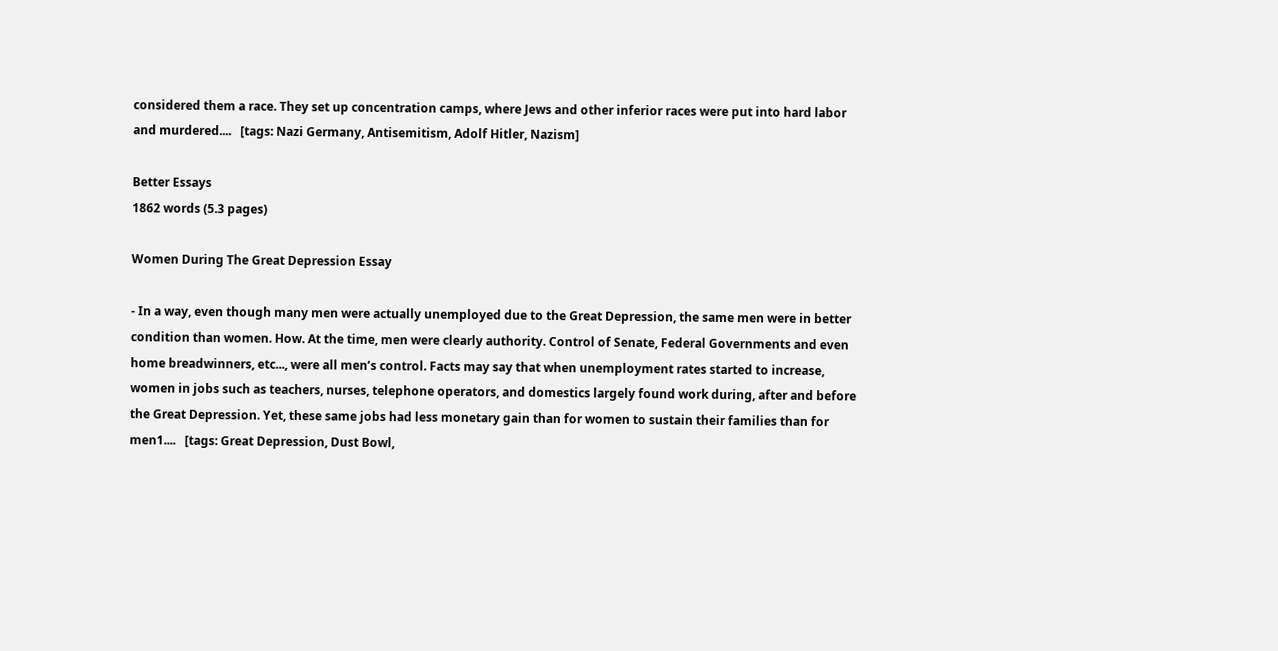considered them a race. They set up concentration camps, where Jews and other inferior races were put into hard labor and murdered....   [tags: Nazi Germany, Antisemitism, Adolf Hitler, Nazism]

Better Essays
1862 words (5.3 pages)

Women During The Great Depression Essay

- In a way, even though many men were actually unemployed due to the Great Depression, the same men were in better condition than women. How. At the time, men were clearly authority. Control of Senate, Federal Governments and even home breadwinners, etc..., were all men’s control. Facts may say that when unemployment rates started to increase, women in jobs such as teachers, nurses, telephone operators, and domestics largely found work during, after and before the Great Depression. Yet, these same jobs had less monetary gain than for women to sustain their families than for men1....   [tags: Great Depression, Dust Bowl,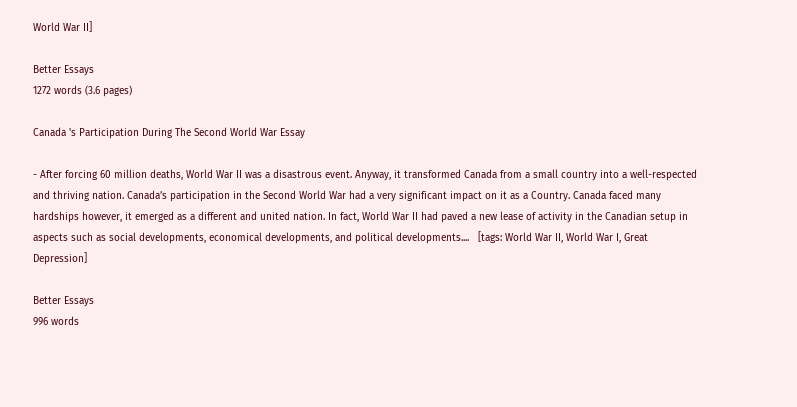World War II]

Better Essays
1272 words (3.6 pages)

Canada 's Participation During The Second World War Essay

- After forcing 60 million deaths, World War II was a disastrous event. Anyway, it transformed Canada from a small country into a well-respected and thriving nation. Canada’s participation in the Second World War had a very significant impact on it as a Country. Canada faced many hardships however, it emerged as a different and united nation. In fact, World War II had paved a new lease of activity in the Canadian setup in aspects such as social developments, economical developments, and political developments....   [tags: World War II, World War I, Great Depression]

Better Essays
996 words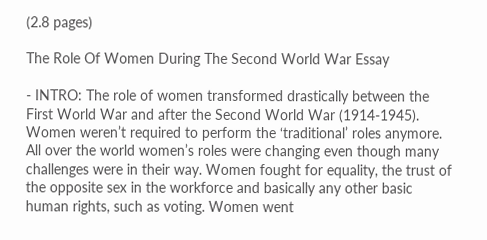(2.8 pages)

The Role Of Women During The Second World War Essay

- INTRO: The role of women transformed drastically between the First World War and after the Second World War (1914-1945). Women weren’t required to perform the ‘traditional’ roles anymore. All over the world women’s roles were changing even though many challenges were in their way. Women fought for equality, the trust of the opposite sex in the workforce and basically any other basic human rights, such as voting. Women went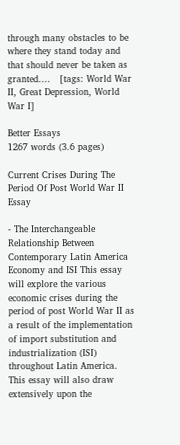through many obstacles to be where they stand today and that should never be taken as granted....   [tags: World War II, Great Depression, World War I]

Better Essays
1267 words (3.6 pages)

Current Crises During The Period Of Post World War II Essay

- The Interchangeable Relationship Between Contemporary Latin America Economy and ISI This essay will explore the various economic crises during the period of post World War II as a result of the implementation of import substitution and industrialization (ISI) throughout Latin America. This essay will also draw extensively upon the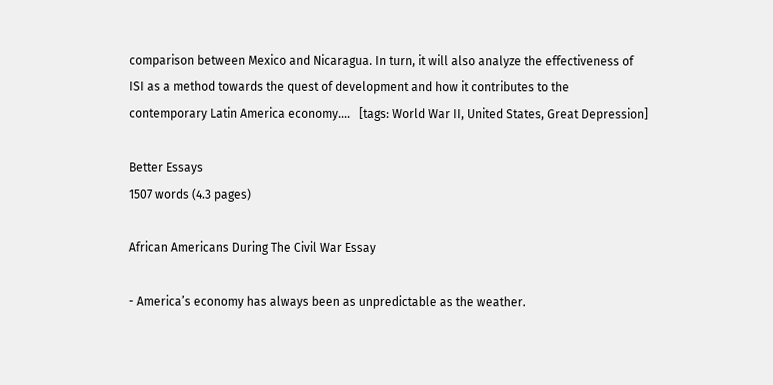comparison between Mexico and Nicaragua. In turn, it will also analyze the effectiveness of ISI as a method towards the quest of development and how it contributes to the contemporary Latin America economy....   [tags: World War II, United States, Great Depression]

Better Essays
1507 words (4.3 pages)

African Americans During The Civil War Essay

- America’s economy has always been as unpredictable as the weather.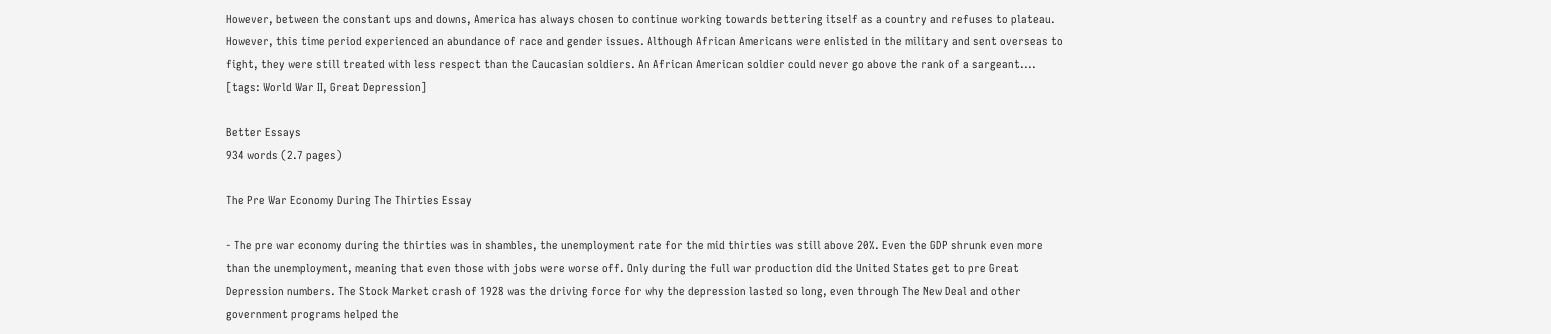However, between the constant ups and downs, America has always chosen to continue working towards bettering itself as a country and refuses to plateau. However, this time period experienced an abundance of race and gender issues. Although African Americans were enlisted in the military and sent overseas to fight, they were still treated with less respect than the Caucasian soldiers. An African American soldier could never go above the rank of a sargeant....   [tags: World War II, Great Depression]

Better Essays
934 words (2.7 pages)

The Pre War Economy During The Thirties Essay

- The pre war economy during the thirties was in shambles, the unemployment rate for the mid thirties was still above 20%. Even the GDP shrunk even more than the unemployment, meaning that even those with jobs were worse off. Only during the full war production did the United States get to pre Great Depression numbers. The Stock Market crash of 1928 was the driving force for why the depression lasted so long, even through The New Deal and other government programs helped the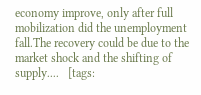economy improve, only after full mobilization did the unemployment fall.The recovery could be due to the market shock and the shifting of supply....   [tags: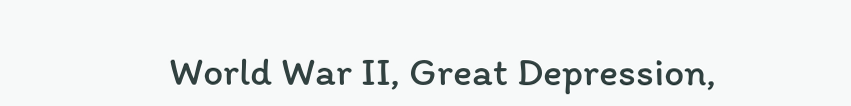World War II, Great Depression,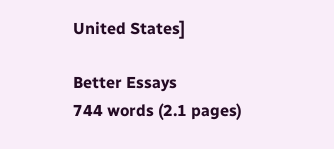United States]

Better Essays
744 words (2.1 pages)